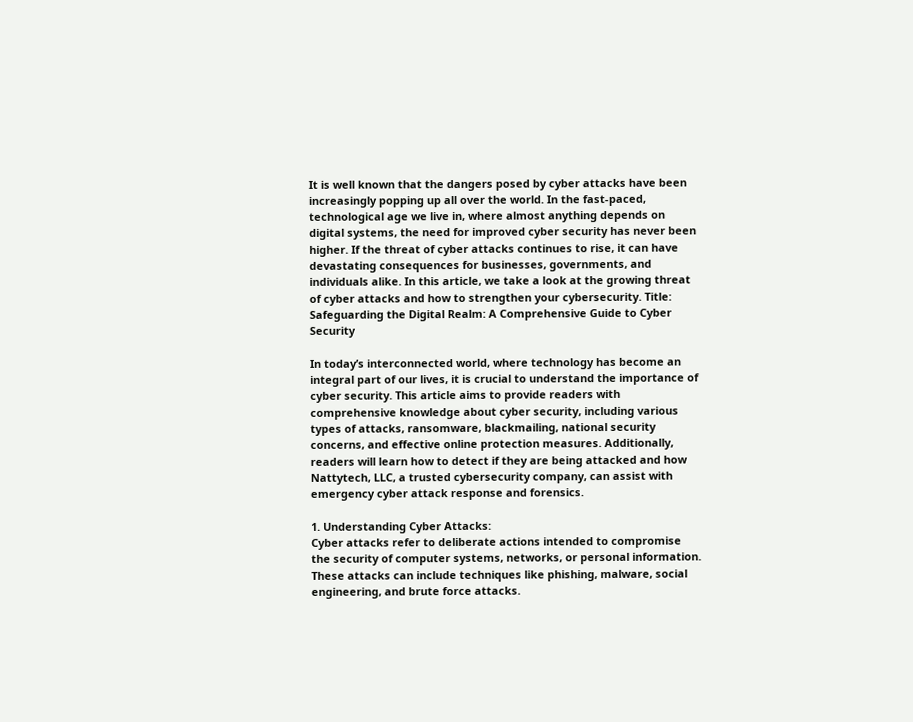It is well known that the dangers posed by cyber attacks have been increasingly popping up all over the world. In the fast-paced, technological age we live in, where almost anything depends on digital systems, the need for improved cyber security has never been higher. If the threat of cyber attacks continues to rise, it can have devastating consequences for businesses, governments, and individuals alike. In this article, we take a look at the growing threat of cyber attacks and how to strengthen your cybersecurity. Title: Safeguarding the Digital Realm: A Comprehensive Guide to Cyber Security

In today’s interconnected world, where technology has become an integral part of our lives, it is crucial to understand the importance of cyber security. This article aims to provide readers with comprehensive knowledge about cyber security, including various types of attacks, ransomware, blackmailing, national security concerns, and effective online protection measures. Additionally, readers will learn how to detect if they are being attacked and how Nattytech, LLC, a trusted cybersecurity company, can assist with emergency cyber attack response and forensics.

1. Understanding Cyber Attacks:
Cyber attacks refer to deliberate actions intended to compromise the security of computer systems, networks, or personal information. These attacks can include techniques like phishing, malware, social engineering, and brute force attacks.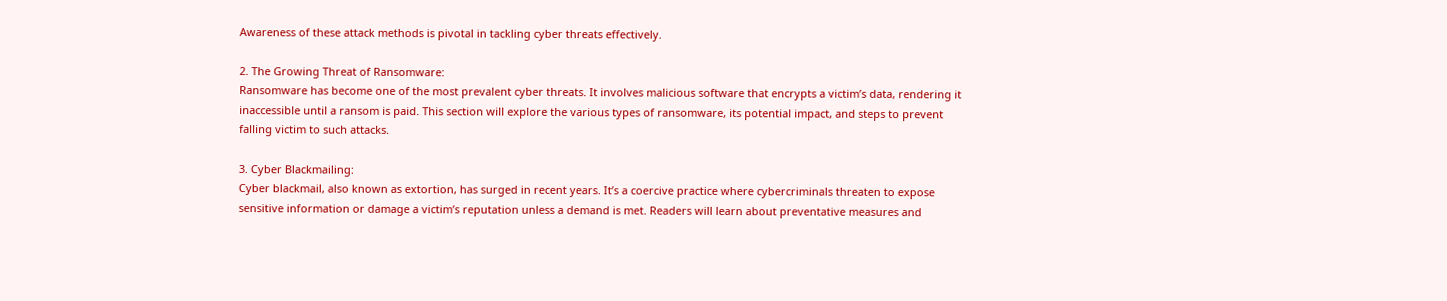Awareness of these attack methods is pivotal in tackling cyber threats effectively.

2. The Growing Threat of Ransomware:
Ransomware has become one of the most prevalent cyber threats. It involves malicious software that encrypts a victim’s data, rendering it inaccessible until a ransom is paid. This section will explore the various types of ransomware, its potential impact, and steps to prevent falling victim to such attacks.

3. Cyber Blackmailing:
Cyber blackmail, also known as extortion, has surged in recent years. It’s a coercive practice where cybercriminals threaten to expose sensitive information or damage a victim’s reputation unless a demand is met. Readers will learn about preventative measures and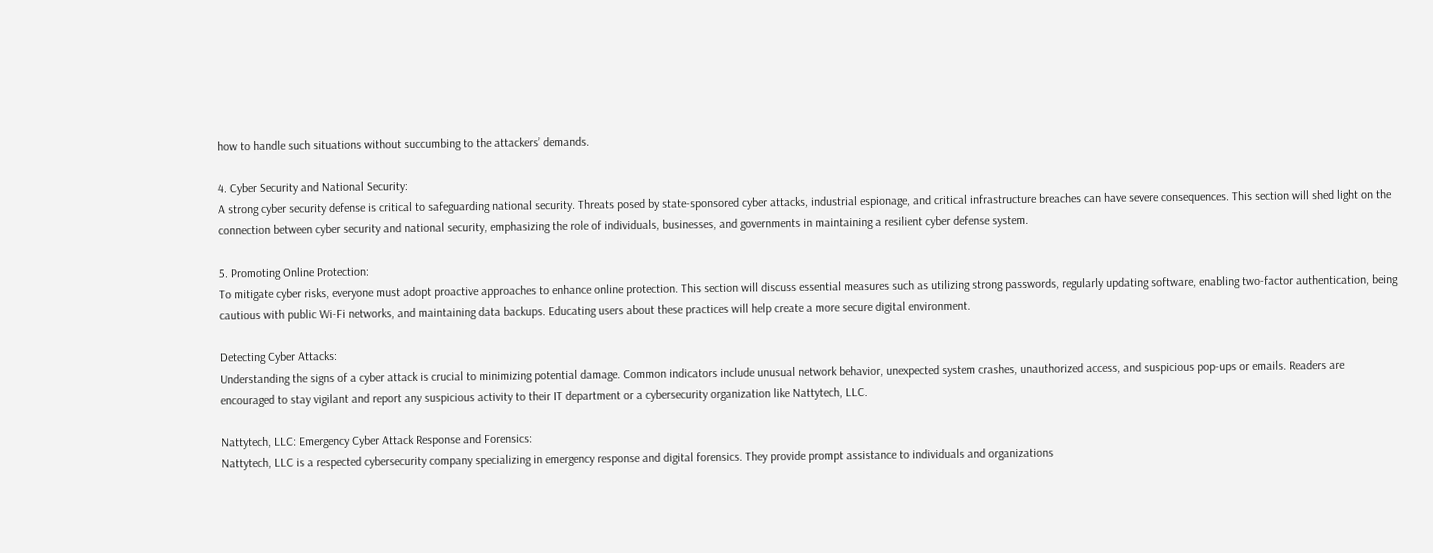how to handle such situations without succumbing to the attackers’ demands.

4. Cyber Security and National Security:
A strong cyber security defense is critical to safeguarding national security. Threats posed by state-sponsored cyber attacks, industrial espionage, and critical infrastructure breaches can have severe consequences. This section will shed light on the connection between cyber security and national security, emphasizing the role of individuals, businesses, and governments in maintaining a resilient cyber defense system.

5. Promoting Online Protection:
To mitigate cyber risks, everyone must adopt proactive approaches to enhance online protection. This section will discuss essential measures such as utilizing strong passwords, regularly updating software, enabling two-factor authentication, being cautious with public Wi-Fi networks, and maintaining data backups. Educating users about these practices will help create a more secure digital environment.

Detecting Cyber Attacks:
Understanding the signs of a cyber attack is crucial to minimizing potential damage. Common indicators include unusual network behavior, unexpected system crashes, unauthorized access, and suspicious pop-ups or emails. Readers are encouraged to stay vigilant and report any suspicious activity to their IT department or a cybersecurity organization like Nattytech, LLC.

Nattytech, LLC: Emergency Cyber Attack Response and Forensics:
Nattytech, LLC is a respected cybersecurity company specializing in emergency response and digital forensics. They provide prompt assistance to individuals and organizations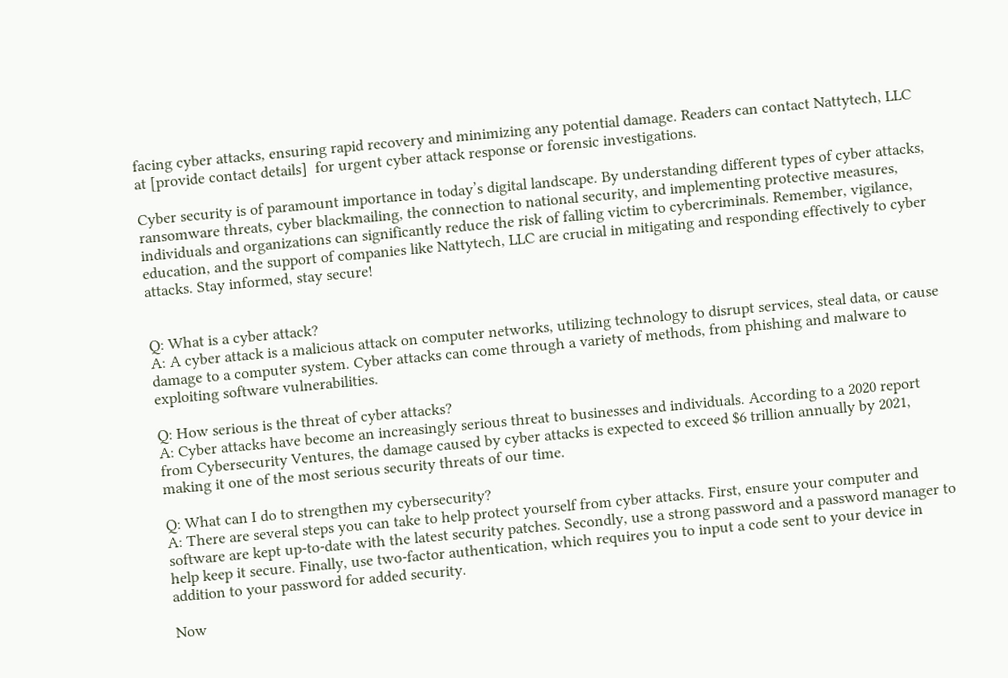facing cyber attacks, ensuring rapid recovery and minimizing any potential damage. Readers can contact Nattytech, LLC at [provide contact details]  for urgent cyber attack response or forensic investigations.

Cyber security is of paramount importance in today’s digital landscape. By understanding different types of cyber attacks, ransomware threats, cyber blackmailing, the connection to national security, and implementing protective measures, individuals and organizations can significantly reduce the risk of falling victim to cybercriminals. Remember, vigilance, education, and the support of companies like Nattytech, LLC are crucial in mitigating and responding effectively to cyber attacks. Stay informed, stay secure!


Q: What is a cyber attack?
A: A cyber attack is a malicious attack on computer networks, utilizing technology to disrupt services, steal data, or cause damage to a computer system. Cyber attacks can come through a variety of methods, from phishing and malware to exploiting software vulnerabilities.

Q: How serious is the threat of cyber attacks?
A: Cyber attacks have become an increasingly serious threat to businesses and individuals. According to a 2020 report from Cybersecurity Ventures, the damage caused by cyber attacks is expected to exceed $6 trillion annually by 2021, making it one of the most serious security threats of our time.

Q: What can I do to strengthen my cybersecurity?
A: There are several steps you can take to help protect yourself from cyber attacks. First, ensure your computer and software are kept up-to-date with the latest security patches. Secondly, use a strong password and a password manager to help keep it secure. Finally, use two-factor authentication, which requires you to input a code sent to your device in addition to your password for added security.

Now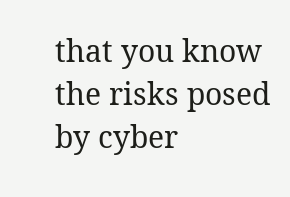that you know the risks posed by cyber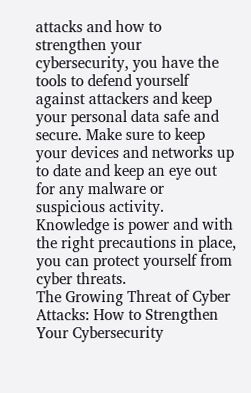attacks and how to strengthen your cybersecurity, you have the tools to defend yourself against attackers and keep your personal data safe and secure. Make sure to keep your devices and networks up to date and keep an eye out for any malware or suspicious activity. Knowledge is power and with the right precautions in place, you can protect yourself from cyber threats.
The Growing Threat of Cyber Attacks: How to Strengthen Your Cybersecurity